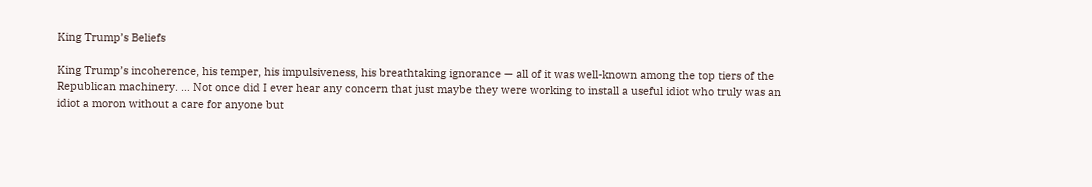King Trump’s Beliefs

King Trump’s incoherence, his temper, his impulsiveness, his breathtaking ignorance — all of it was well-known among the top tiers of the Republican machinery. … Not once did I ever hear any concern that just maybe they were working to install a useful idiot who truly was an idiot a moron without a care for anyone but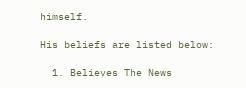himself.

His beliefs are listed below:

  1. Believes The News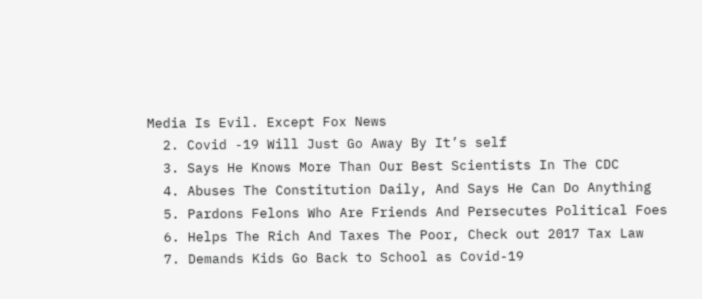Media Is Evil. Except Fox News
  2. Covid -19 Will Just Go Away By It’s self
  3. Says He Knows More Than Our Best Scientists In The CDC
  4. Abuses The Constitution Daily, And Says He Can Do Anything
  5. Pardons Felons Who Are Friends And Persecutes Political Foes
  6. Helps The Rich And Taxes The Poor, Check out 2017 Tax Law
  7. Demands Kids Go Back to School as Covid-19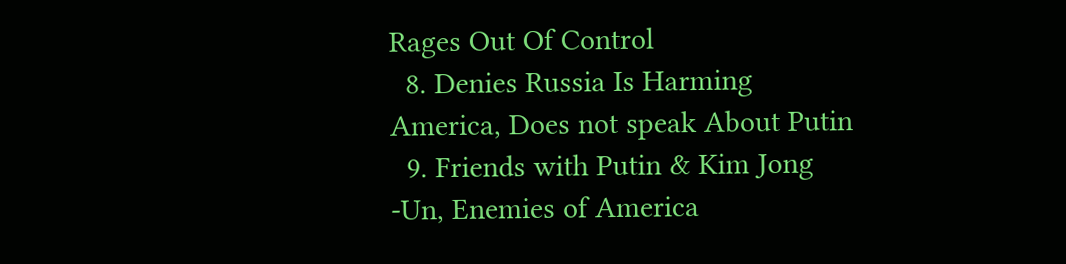Rages Out Of Control
  8. Denies Russia Is Harming America, Does not speak About Putin
  9. Friends with Putin & Kim Jong -Un, Enemies of America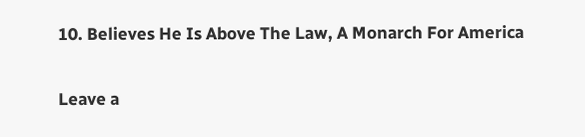10. Believes He Is Above The Law, A Monarch For America

Leave a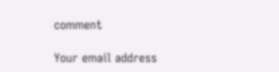comment

Your email address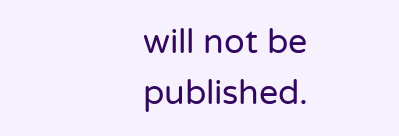will not be published.